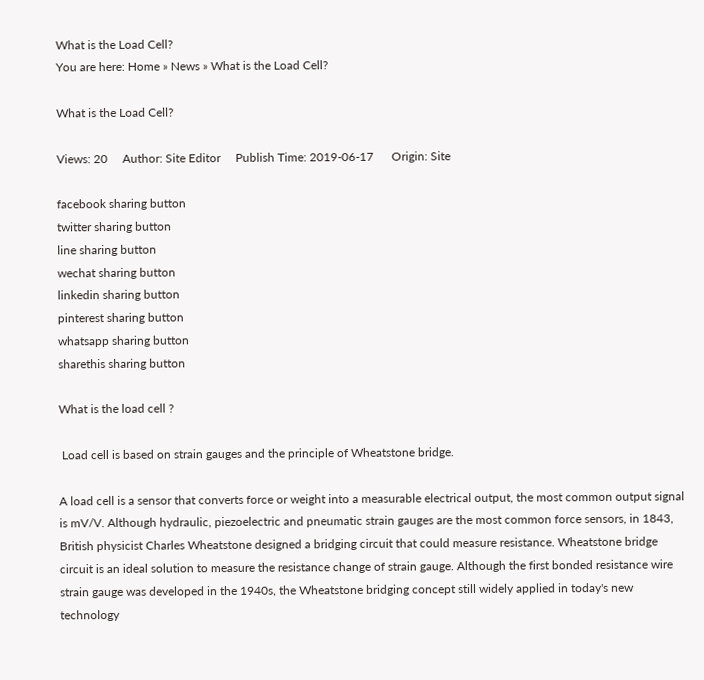What is the Load Cell?
You are here: Home » News » What is the Load Cell?

What is the Load Cell?

Views: 20     Author: Site Editor     Publish Time: 2019-06-17      Origin: Site

facebook sharing button
twitter sharing button
line sharing button
wechat sharing button
linkedin sharing button
pinterest sharing button
whatsapp sharing button
sharethis sharing button

What is the load cell ?

 Load cell is based on strain gauges and the principle of Wheatstone bridge.

A load cell is a sensor that converts force or weight into a measurable electrical output, the most common output signal is mV/V. Although hydraulic, piezoelectric and pneumatic strain gauges are the most common force sensors, in 1843, British physicist Charles Wheatstone designed a bridging circuit that could measure resistance. Wheatstone bridge circuit is an ideal solution to measure the resistance change of strain gauge. Although the first bonded resistance wire strain gauge was developed in the 1940s, the Wheatstone bridging concept still widely applied in today's new technology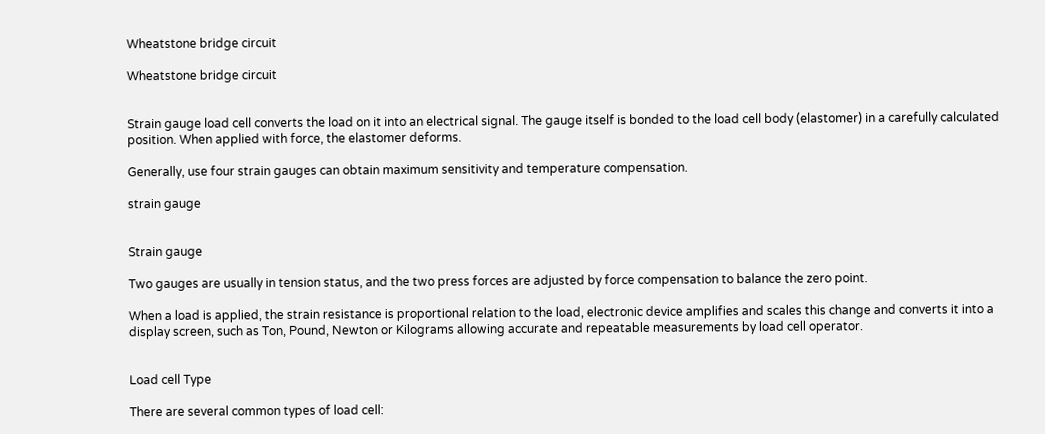Wheatstone bridge circuit

Wheatstone bridge circuit


Strain gauge load cell converts the load on it into an electrical signal. The gauge itself is bonded to the load cell body (elastomer) in a carefully calculated position. When applied with force, the elastomer deforms.

Generally, use four strain gauges can obtain maximum sensitivity and temperature compensation.

strain gauge


Strain gauge

Two gauges are usually in tension status, and the two press forces are adjusted by force compensation to balance the zero point.

When a load is applied, the strain resistance is proportional relation to the load, electronic device amplifies and scales this change and converts it into a display screen, such as Ton, Pound, Newton or Kilograms allowing accurate and repeatable measurements by load cell operator.


Load cell Type

There are several common types of load cell: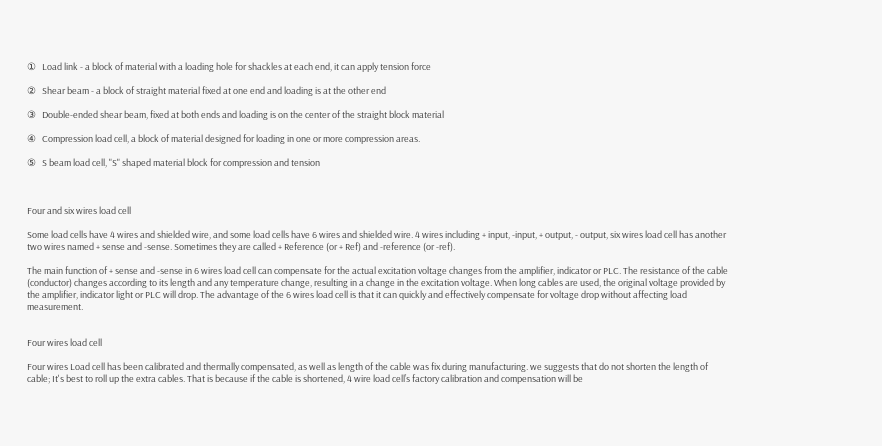①   Load link - a block of material with a loading hole for shackles at each end, it can apply tension force

②   Shear beam - a block of straight material fixed at one end and loading is at the other end

③   Double-ended shear beam, fixed at both ends and loading is on the center of the straight block material

④   Compression load cell, a block of material designed for loading in one or more compression areas.

⑤   S beam load cell, "S" shaped material block for compression and tension



Four and six wires load cell

Some load cells have 4 wires and shielded wire, and some load cells have 6 wires and shielded wire. 4 wires including + input, -input, + output, - output, six wires load cell has another two wires named + sense and -sense. Sometimes they are called + Reference (or + Ref) and -reference (or -ref).

The main function of + sense and -sense in 6 wires load cell can compensate for the actual excitation voltage changes from the amplifier, indicator or PLC. The resistance of the cable (conductor) changes according to its length and any temperature change, resulting in a change in the excitation voltage. When long cables are used, the original voltage provided by the amplifier, indicator light or PLC will drop. The advantage of the 6 wires load cell is that it can quickly and effectively compensate for voltage drop without affecting load measurement.


Four wires load cell

Four wires Load cell has been calibrated and thermally compensated, as well as length of the cable was fix during manufacturing. we suggests that do not shorten the length of cable; It's best to roll up the extra cables. That is because if the cable is shortened, 4 wire load cell’s factory calibration and compensation will be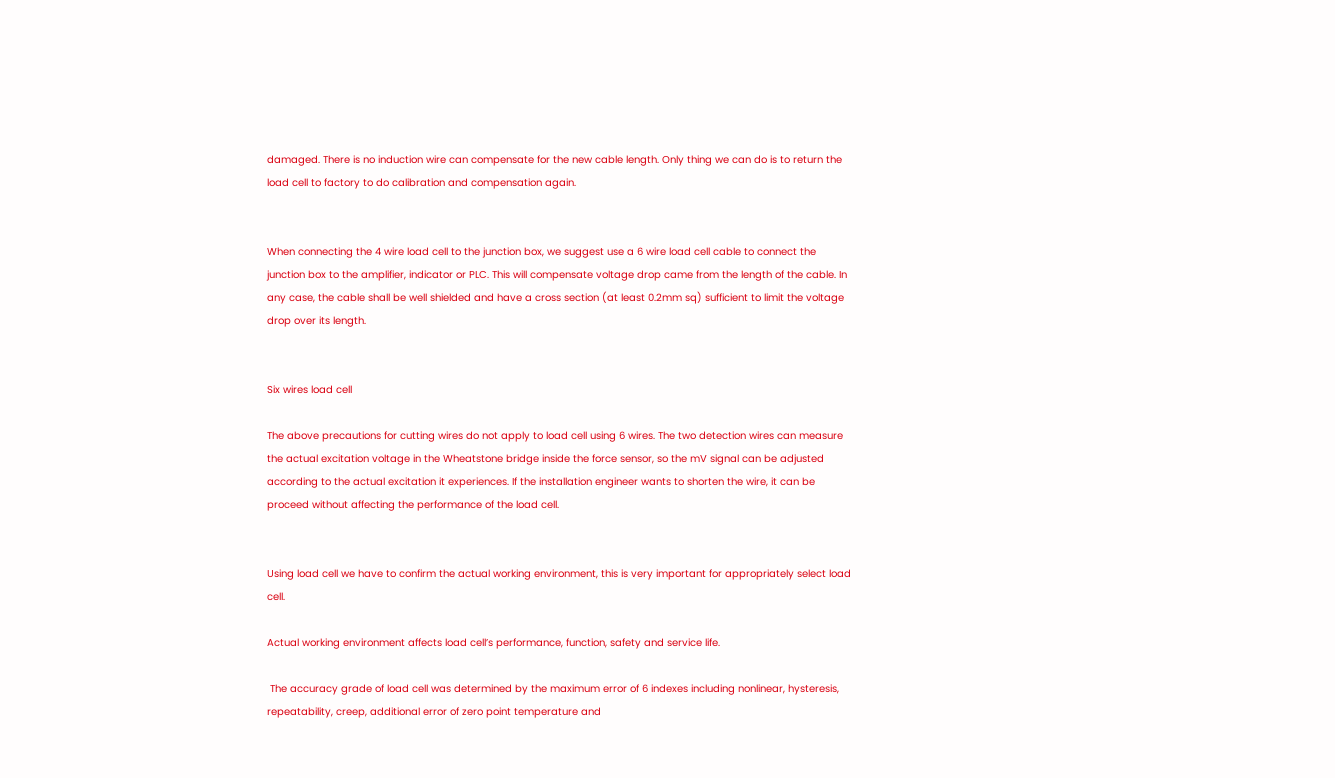damaged. There is no induction wire can compensate for the new cable length. Only thing we can do is to return the load cell to factory to do calibration and compensation again.


When connecting the 4 wire load cell to the junction box, we suggest use a 6 wire load cell cable to connect the junction box to the amplifier, indicator or PLC. This will compensate voltage drop came from the length of the cable. In any case, the cable shall be well shielded and have a cross section (at least 0.2mm sq) sufficient to limit the voltage drop over its length.


Six wires load cell

The above precautions for cutting wires do not apply to load cell using 6 wires. The two detection wires can measure the actual excitation voltage in the Wheatstone bridge inside the force sensor, so the mV signal can be adjusted according to the actual excitation it experiences. If the installation engineer wants to shorten the wire, it can be proceed without affecting the performance of the load cell.


Using load cell we have to confirm the actual working environment, this is very important for appropriately select load cell.

Actual working environment affects load cell’s performance, function, safety and service life.

 The accuracy grade of load cell was determined by the maximum error of 6 indexes including nonlinear, hysteresis, repeatability, creep, additional error of zero point temperature and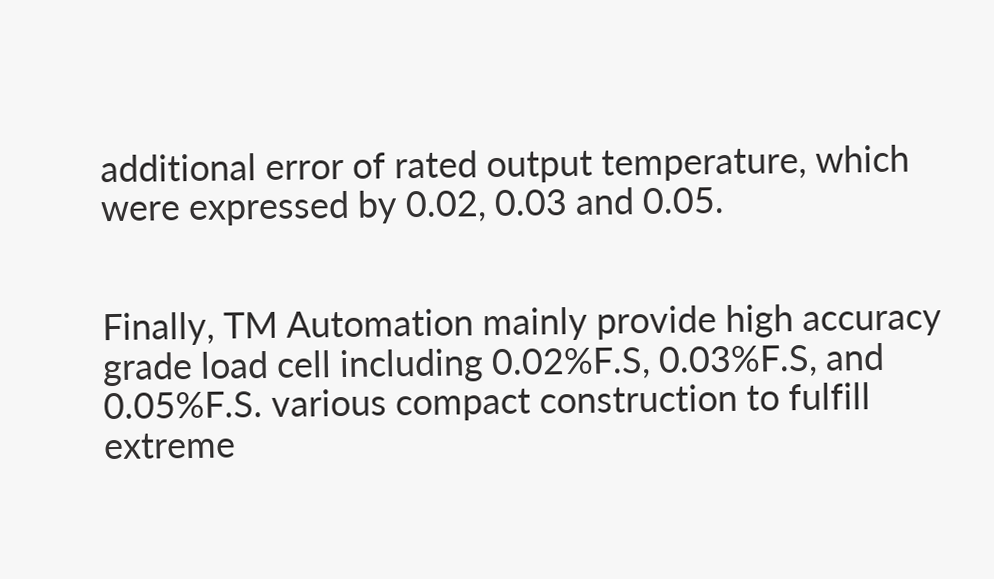additional error of rated output temperature, which were expressed by 0.02, 0.03 and 0.05.


Finally, TM Automation mainly provide high accuracy grade load cell including 0.02%F.S, 0.03%F.S, and 0.05%F.S. various compact construction to fulfill extreme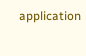application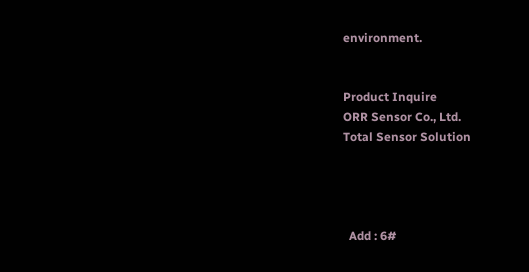environment.


Product Inquire
ORR Sensor Co., Ltd.
Total Sensor Solution




  Add : 6#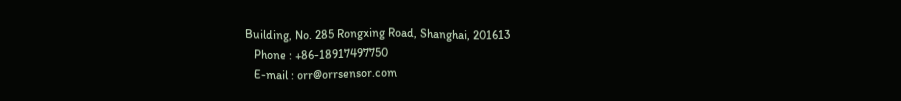Building, No. 285 Rongxing Road, Shanghai, 201613
   Phone : +86-18917497750
   E-mail : orr@orrsensor.com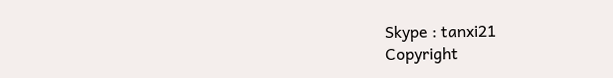Skype : tanxi21
Copyright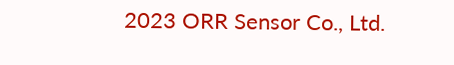2023 ORR Sensor Co., Ltd.